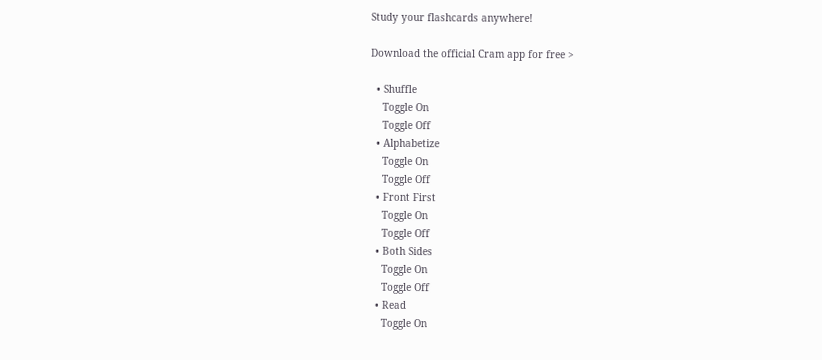Study your flashcards anywhere!

Download the official Cram app for free >

  • Shuffle
    Toggle On
    Toggle Off
  • Alphabetize
    Toggle On
    Toggle Off
  • Front First
    Toggle On
    Toggle Off
  • Both Sides
    Toggle On
    Toggle Off
  • Read
    Toggle On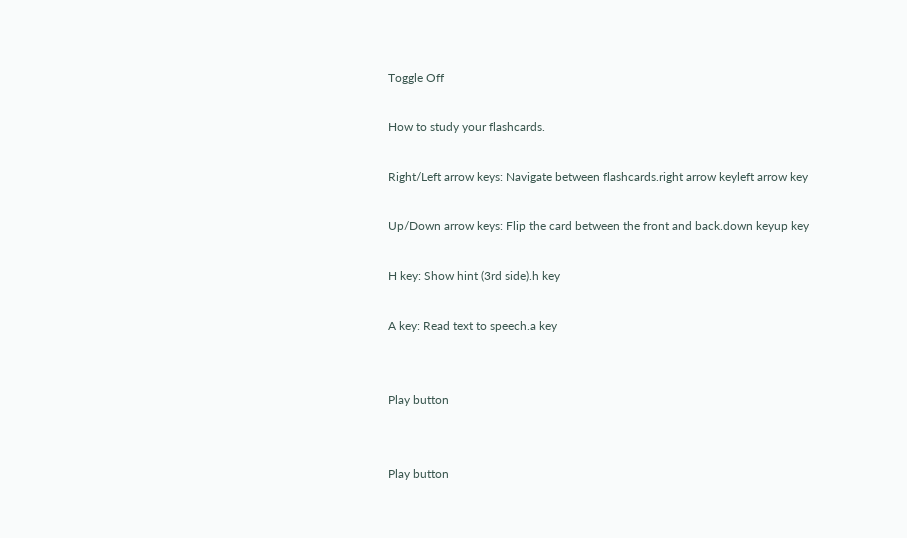Toggle Off

How to study your flashcards.

Right/Left arrow keys: Navigate between flashcards.right arrow keyleft arrow key

Up/Down arrow keys: Flip the card between the front and back.down keyup key

H key: Show hint (3rd side).h key

A key: Read text to speech.a key


Play button


Play button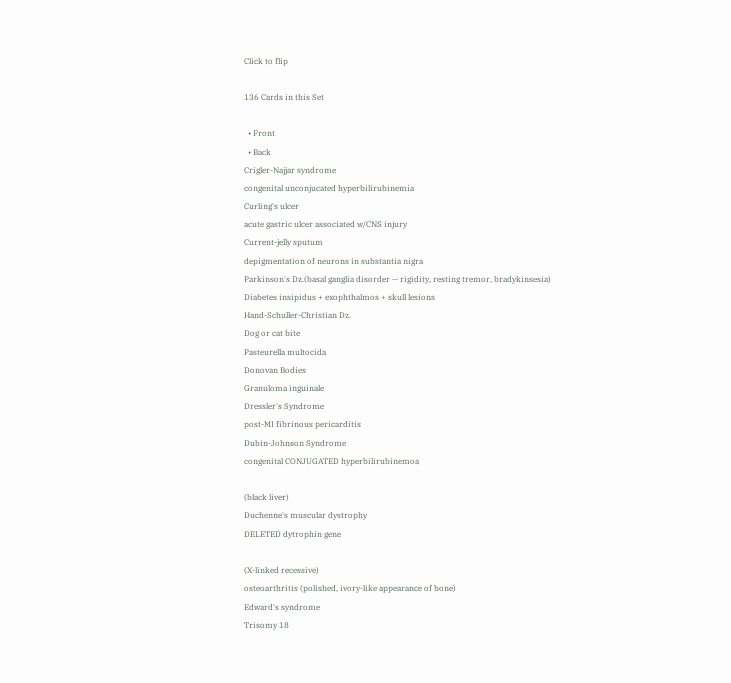Click to flip

136 Cards in this Set

  • Front
  • Back
Crigler-Najjar syndrome
congenital unconjucated hyperbilirubinemia
Curling's ulcer
acute gastric ulcer associated w/CNS injury
Current-jelly sputum
depigmentation of neurons in substantia nigra
Parkinson's Dz.(basal ganglia disorder -- rigidity, resting tremor, bradykinsesia)
Diabetes insipidus + exophthalmos + skull lesions
Hand-Schuller-Christian Dz.
Dog or cat bite
Pasteurella multocida
Donovan Bodies
Granuloma inguinale
Dressler's Syndrome
post-MI fibrinous pericarditis
Dubin-Johnson Syndrome
congenital CONJUGATED hyperbilirubinemoa

(black liver)
Duchenne's muscular dystrophy
DELETED dytrophin gene

(X-linked recessive)
osteoarthritis (polished, ivory-like appearance of bone)
Edward's syndrome
Trisomy 18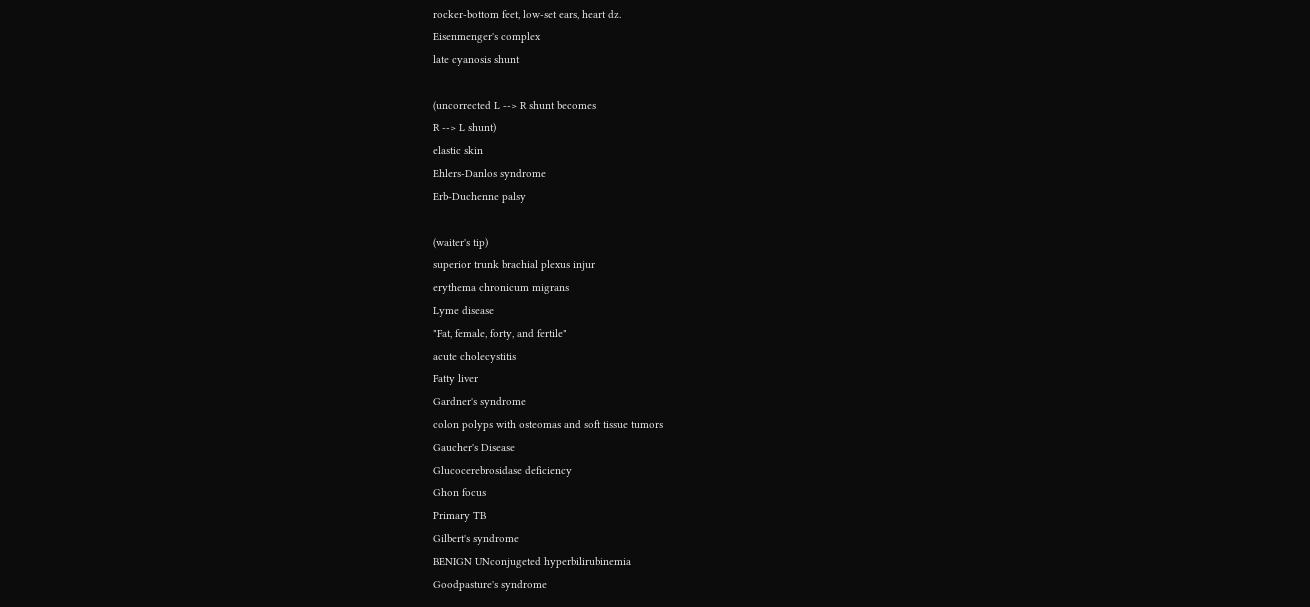rocker-bottom feet, low-set ears, heart dz.
Eisenmenger's complex
late cyanosis shunt

(uncorrected L --> R shunt becomes
R --> L shunt)
elastic skin
Ehlers-Danlos syndrome
Erb-Duchenne palsy

(waiter's tip)
superior trunk brachial plexus injur
erythema chronicum migrans
Lyme disease
"Fat, female, forty, and fertile"
acute cholecystitis
Fatty liver
Gardner's syndrome
colon polyps with osteomas and soft tissue tumors
Gaucher's Disease
Glucocerebrosidase deficiency
Ghon focus
Primary TB
Gilbert's syndrome
BENIGN UNconjugeted hyperbilirubinemia
Goodpasture's syndrome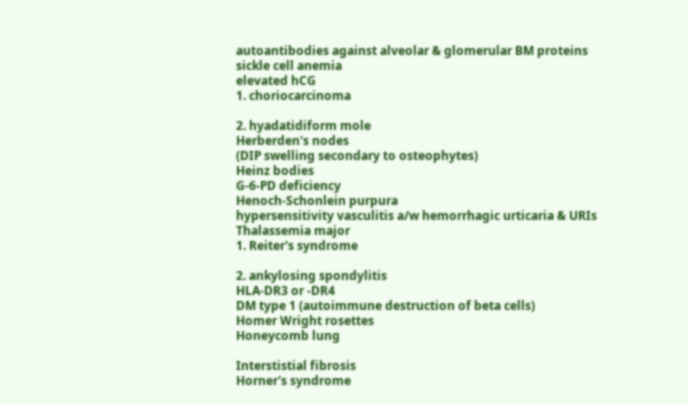autoantibodies against alveolar & glomerular BM proteins
sickle cell anemia
elevated hCG
1. choriocarcinoma

2. hyadatidiform mole
Herberden's nodes
(DIP swelling secondary to osteophytes)
Heinz bodies
G-6-PD deficiency
Henoch-Schonlein purpura
hypersensitivity vasculitis a/w hemorrhagic urticaria & URIs
Thalassemia major
1. Reiter's syndrome

2. ankylosing spondylitis
HLA-DR3 or -DR4
DM type 1 (autoimmune destruction of beta cells)
Homer Wright rosettes
Honeycomb lung

Interstistial fibrosis
Horner's syndrome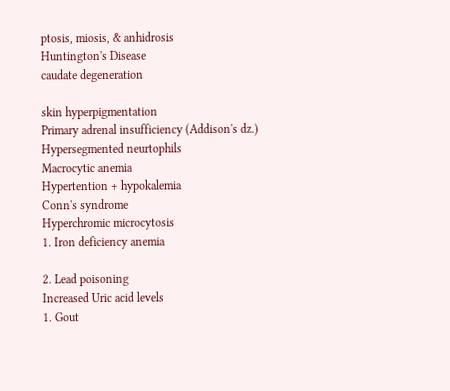ptosis, miosis, & anhidrosis
Huntington's Disease
caudate degeneration

skin hyperpigmentation
Primary adrenal insufficiency (Addison's dz.)
Hypersegmented neurtophils
Macrocytic anemia
Hypertention + hypokalemia
Conn's syndrome
Hyperchromic microcytosis
1. Iron deficiency anemia

2. Lead poisoning
Increased Uric acid levels
1. Gout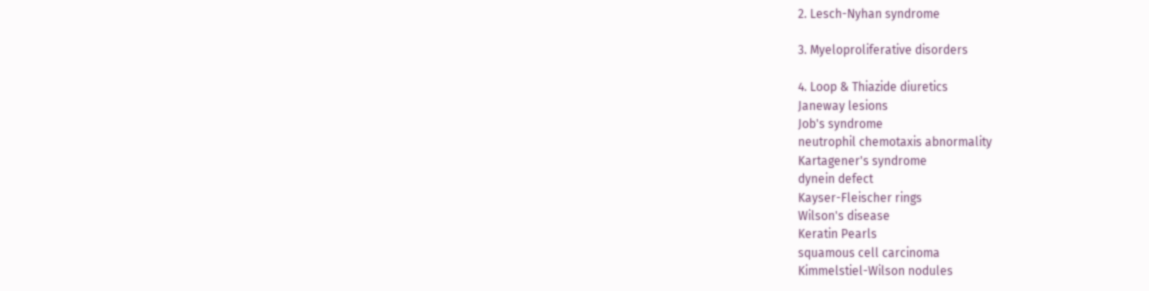2. Lesch-Nyhan syndrome

3. Myeloproliferative disorders

4. Loop & Thiazide diuretics
Janeway lesions
Job's syndrome
neutrophil chemotaxis abnormality
Kartagener's syndrome
dynein defect
Kayser-Fleischer rings
Wilson's disease
Keratin Pearls
squamous cell carcinoma
Kimmelstiel-Wilson nodules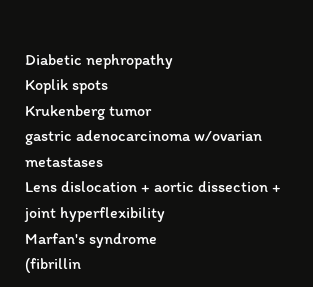Diabetic nephropathy
Koplik spots
Krukenberg tumor
gastric adenocarcinoma w/ovarian metastases
Lens dislocation + aortic dissection + joint hyperflexibility
Marfan's syndrome
(fibrillin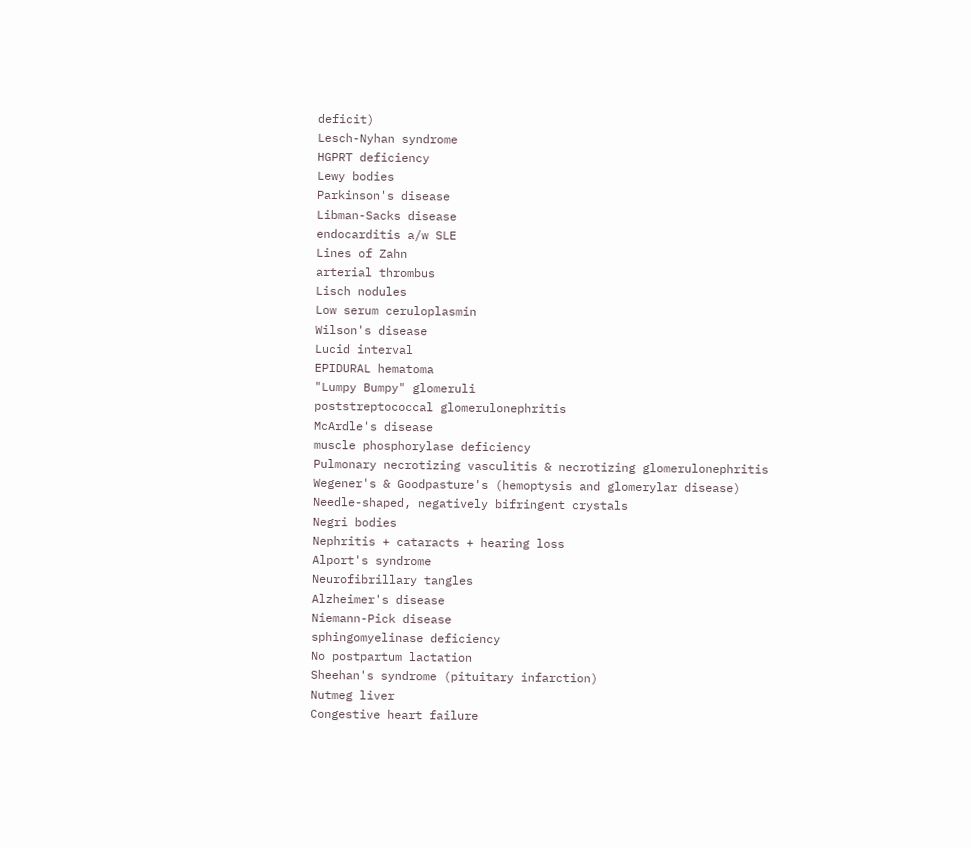deficit)
Lesch-Nyhan syndrome
HGPRT deficiency
Lewy bodies
Parkinson's disease
Libman-Sacks disease
endocarditis a/w SLE
Lines of Zahn
arterial thrombus
Lisch nodules
Low serum ceruloplasmin
Wilson's disease
Lucid interval
EPIDURAL hematoma
"Lumpy Bumpy" glomeruli
poststreptococcal glomerulonephritis
McArdle's disease
muscle phosphorylase deficiency
Pulmonary necrotizing vasculitis & necrotizing glomerulonephritis
Wegener's & Goodpasture's (hemoptysis and glomerylar disease)
Needle-shaped, negatively bifringent crystals
Negri bodies
Nephritis + cataracts + hearing loss
Alport's syndrome
Neurofibrillary tangles
Alzheimer's disease
Niemann-Pick disease
sphingomyelinase deficiency
No postpartum lactation
Sheehan's syndrome (pituitary infarction)
Nutmeg liver
Congestive heart failure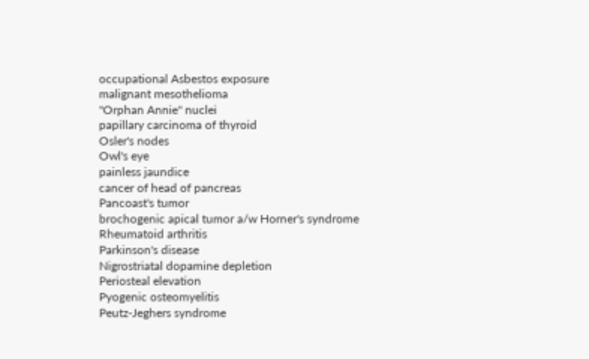occupational Asbestos exposure
malignant mesothelioma
"Orphan Annie" nuclei
papillary carcinoma of thyroid
Osler's nodes
Owl's eye
painless jaundice
cancer of head of pancreas
Pancoast's tumor
brochogenic apical tumor a/w Horner's syndrome
Rheumatoid arthritis
Parkinson's disease
Nigrostriatal dopamine depletion
Periosteal elevation
Pyogenic osteomyelitis
Peutz-Jeghers syndrome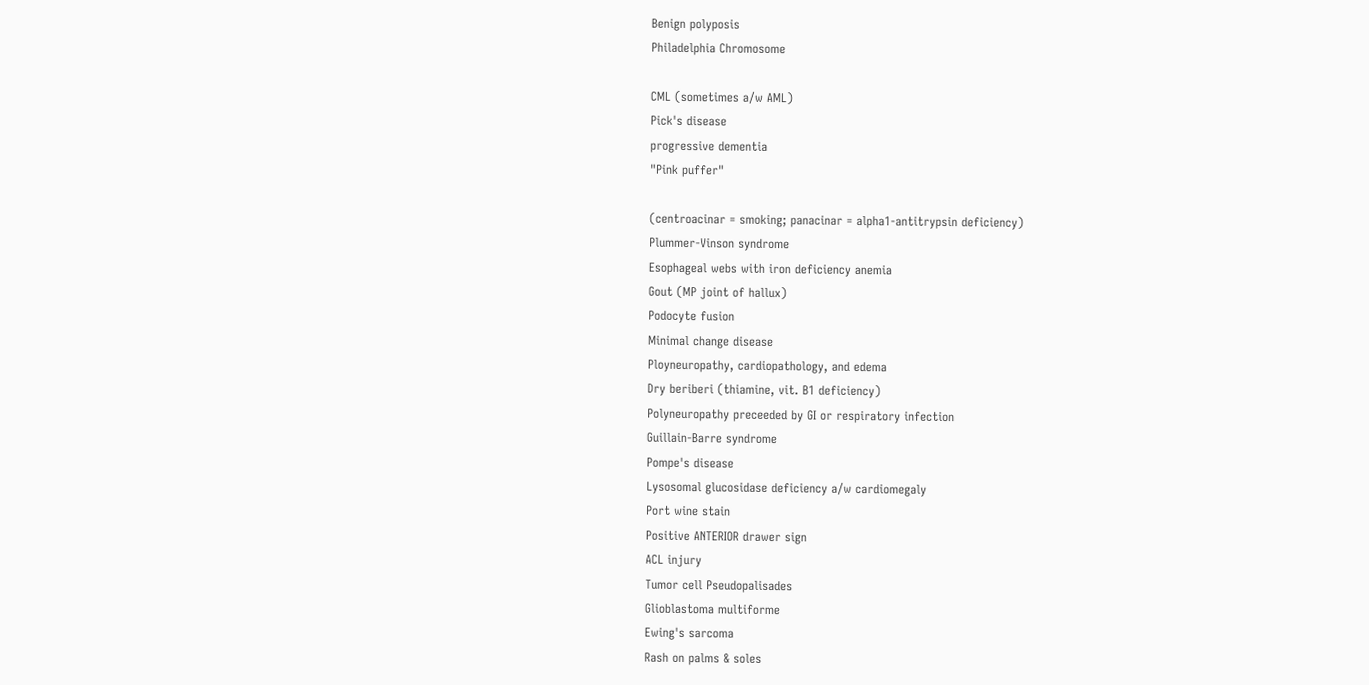Benign polyposis
Philadelphia Chromosome

CML (sometimes a/w AML)
Pick's disease
progressive dementia
"Pink puffer"

(centroacinar = smoking; panacinar = alpha1-antitrypsin deficiency)
Plummer-Vinson syndrome
Esophageal webs with iron deficiency anemia
Gout (MP joint of hallux)
Podocyte fusion
Minimal change disease
Ployneuropathy, cardiopathology, and edema
Dry beriberi (thiamine, vit. B1 deficiency)
Polyneuropathy preceeded by GI or respiratory infection
Guillain-Barre syndrome
Pompe's disease
Lysosomal glucosidase deficiency a/w cardiomegaly
Port wine stain
Positive ANTERIOR drawer sign
ACL injury
Tumor cell Pseudopalisades
Glioblastoma multiforme
Ewing's sarcoma
Rash on palms & soles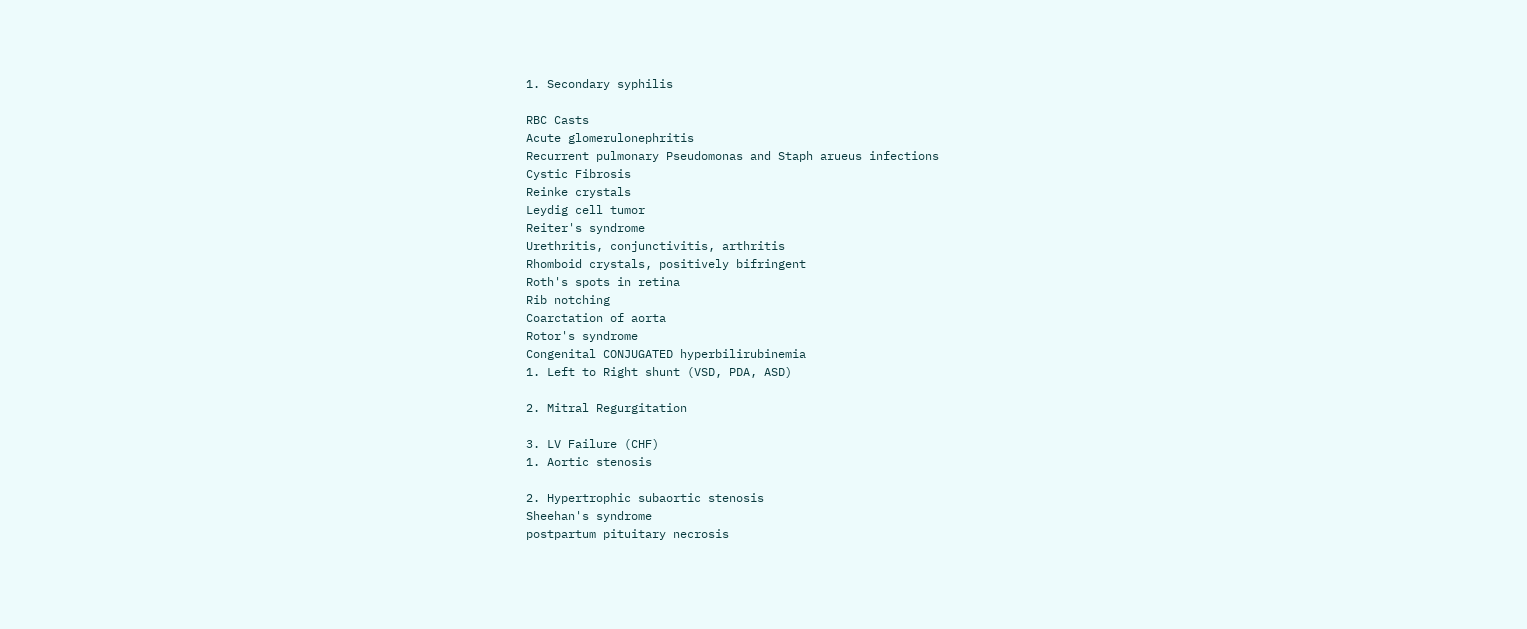1. Secondary syphilis

RBC Casts
Acute glomerulonephritis
Recurrent pulmonary Pseudomonas and Staph arueus infections
Cystic Fibrosis
Reinke crystals
Leydig cell tumor
Reiter's syndrome
Urethritis, conjunctivitis, arthritis
Rhomboid crystals, positively bifringent
Roth's spots in retina
Rib notching
Coarctation of aorta
Rotor's syndrome
Congenital CONJUGATED hyperbilirubinemia
1. Left to Right shunt (VSD, PDA, ASD)

2. Mitral Regurgitation

3. LV Failure (CHF)
1. Aortic stenosis

2. Hypertrophic subaortic stenosis
Sheehan's syndrome
postpartum pituitary necrosis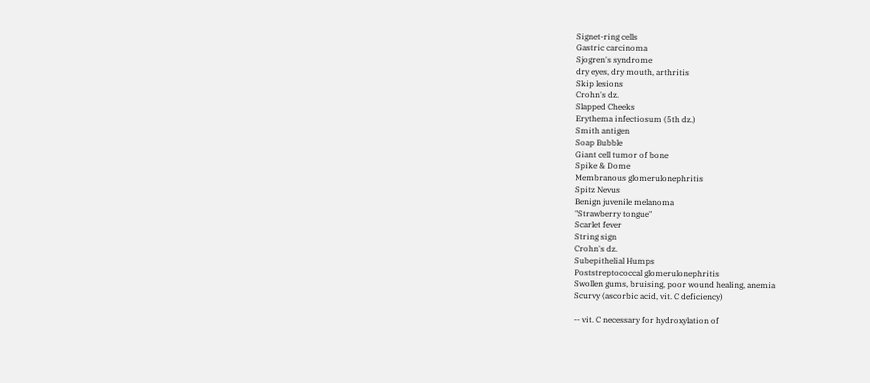Signet-ring cells
Gastric carcinoma
Sjogren's syndrome
dry eyes, dry mouth, arthritis
Skip lesions
Crohn's dz.
Slapped Cheeks
Erythema infectiosum (5th dz.)
Smith antigen
Soap Bubble
Giant cell tumor of bone
Spike & Dome
Membranous glomerulonephritis
Spitz Nevus
Benign juvenile melanoma
"Strawberry tongue"
Scarlet fever
String sign
Crohn's dz.
Subepithelial Humps
Poststreptococcal glomerulonephritis
Swollen gums, bruising, poor wound healing, anemia
Scurvy (ascorbic acid, vit. C deficiency)

-- vit. C necessary for hydroxylation of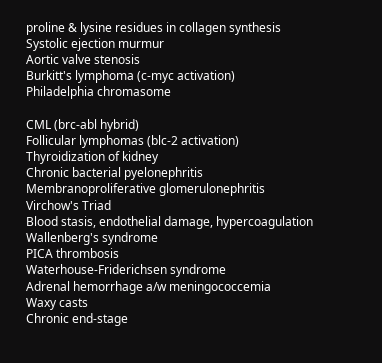proline & lysine residues in collagen synthesis
Systolic ejection murmur
Aortic valve stenosis
Burkitt's lymphoma (c-myc activation)
Philadelphia chromasome

CML (brc-abl hybrid)
Follicular lymphomas (blc-2 activation)
Thyroidization of kidney
Chronic bacterial pyelonephritis
Membranoproliferative glomerulonephritis
Virchow's Triad
Blood stasis, endothelial damage, hypercoagulation
Wallenberg's syndrome
PICA thrombosis
Waterhouse-Friderichsen syndrome
Adrenal hemorrhage a/w meningococcemia
Waxy casts
Chronic end-stage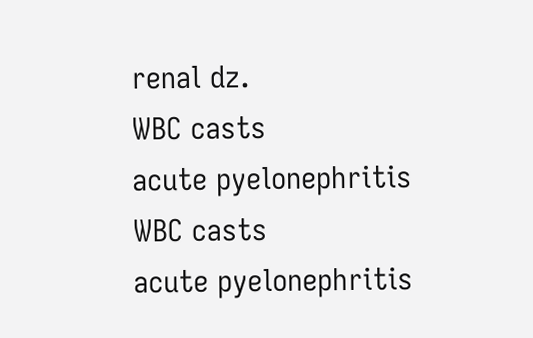renal dz.
WBC casts
acute pyelonephritis
WBC casts
acute pyelonephritis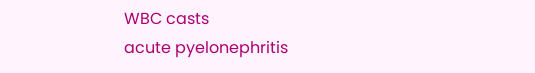WBC casts
acute pyelonephritis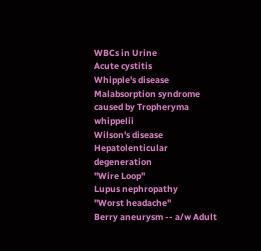WBCs in Urine
Acute cystitis
Whipple's disease
Malabsorption syndrome caused by Tropheryma whippelii
Wilson's disease
Hepatolenticular degeneration
"Wire Loop"
Lupus nephropathy
"Worst headache"
Berry aneurysm -- a/w Adult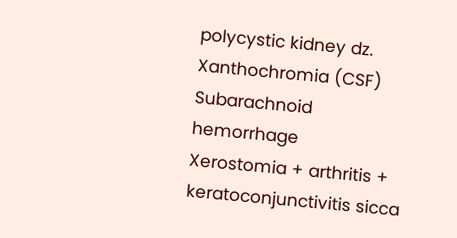polycystic kidney dz.
Xanthochromia (CSF)
Subarachnoid hemorrhage
Xerostomia + arthritis + keratoconjunctivitis sicca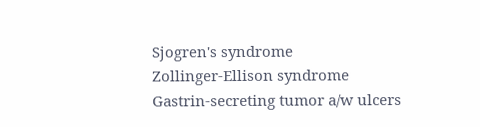Sjogren's syndrome
Zollinger-Ellison syndrome
Gastrin-secreting tumor a/w ulcers